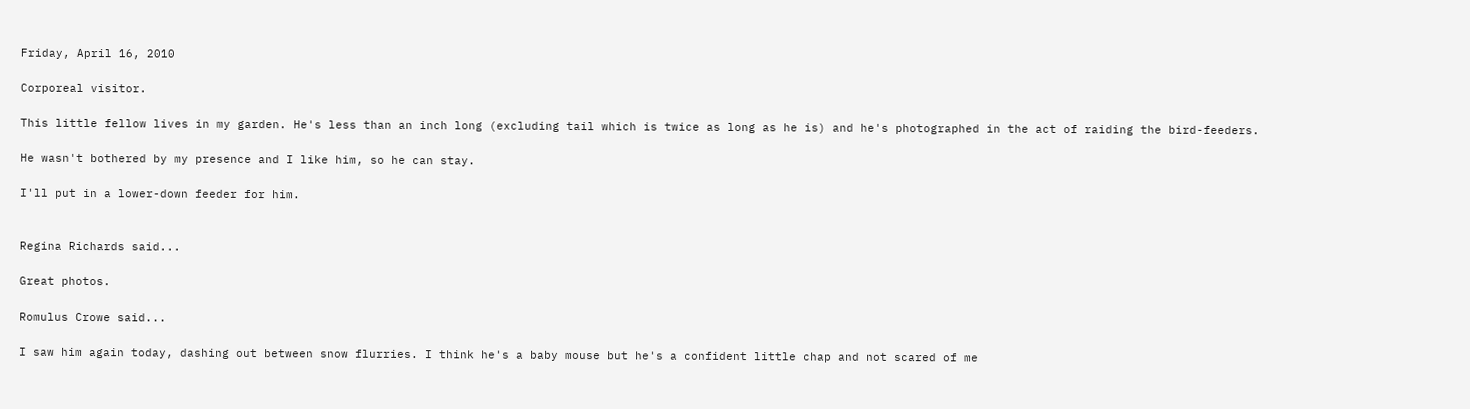Friday, April 16, 2010

Corporeal visitor.

This little fellow lives in my garden. He's less than an inch long (excluding tail which is twice as long as he is) and he's photographed in the act of raiding the bird-feeders.

He wasn't bothered by my presence and I like him, so he can stay.

I'll put in a lower-down feeder for him.


Regina Richards said...

Great photos.

Romulus Crowe said...

I saw him again today, dashing out between snow flurries. I think he's a baby mouse but he's a confident little chap and not scared of me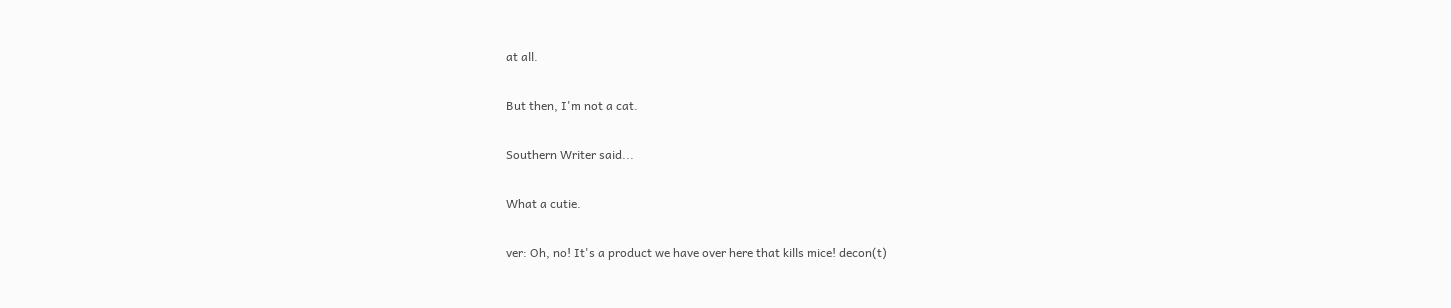at all.

But then, I'm not a cat.

Southern Writer said...

What a cutie.

ver: Oh, no! It's a product we have over here that kills mice! decon(t)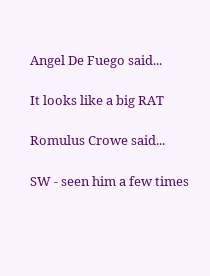Angel De Fuego said...

It looks like a big RAT

Romulus Crowe said...

SW - seen him a few times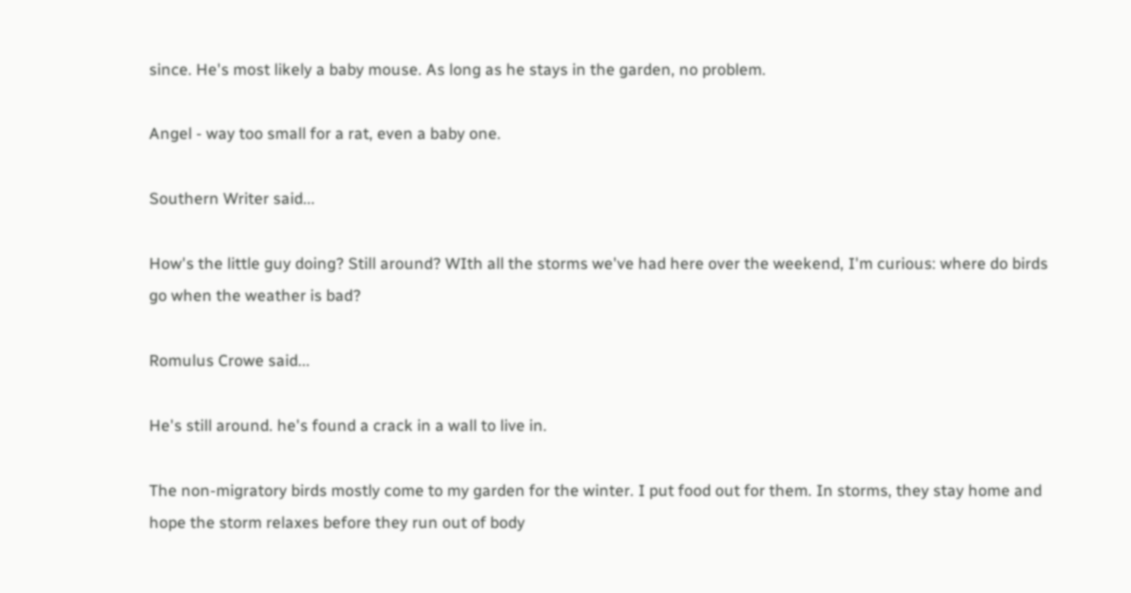since. He's most likely a baby mouse. As long as he stays in the garden, no problem.

Angel - way too small for a rat, even a baby one.

Southern Writer said...

How's the little guy doing? Still around? WIth all the storms we've had here over the weekend, I'm curious: where do birds go when the weather is bad?

Romulus Crowe said...

He's still around. he's found a crack in a wall to live in.

The non-migratory birds mostly come to my garden for the winter. I put food out for them. In storms, they stay home and hope the storm relaxes before they run out of body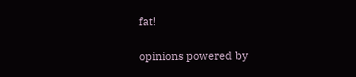fat!

opinions powered by